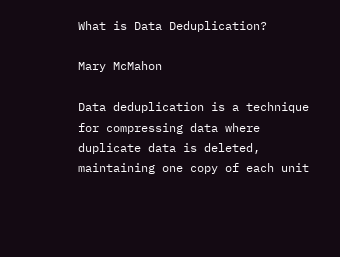What is Data Deduplication?

Mary McMahon

Data deduplication is a technique for compressing data where duplicate data is deleted, maintaining one copy of each unit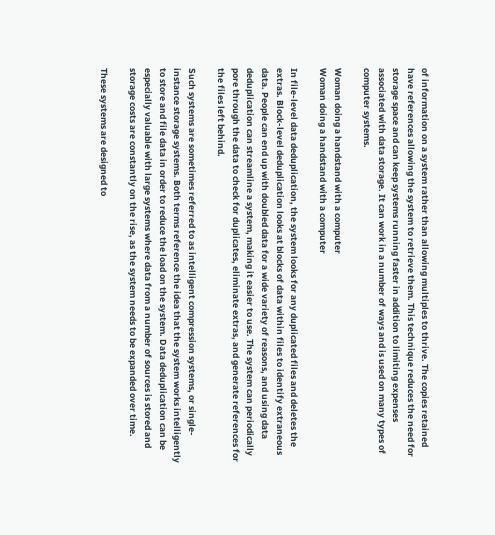of information on a system rather than allowing multiples to thrive. The copies retained have references allowing the system to retrieve them. This technique reduces the need for storage space and can keep systems running faster in addition to limiting expenses associated with data storage. It can work in a number of ways and is used on many types of computer systems.

Woman doing a handstand with a computer
Woman doing a handstand with a computer

In file-level data deduplication, the system looks for any duplicated files and deletes the extras. Block-level deduplication looks at blocks of data within files to identify extraneous data. People can end up with doubled data for a wide variety of reasons, and using data deduplication can streamline a system, making it easier to use. The system can periodically pore through the data to check for duplicates, eliminate extras, and generate references for the files left behind.

Such systems are sometimes referred to as intelligent compression systems, or single-instance storage systems. Both terms reference the idea that the system works intelligently to store and file data in order to reduce the load on the system. Data deduplication can be especially valuable with large systems where data from a number of sources is stored and storage costs are constantly on the rise, as the system needs to be expanded over time.

These systems are designed to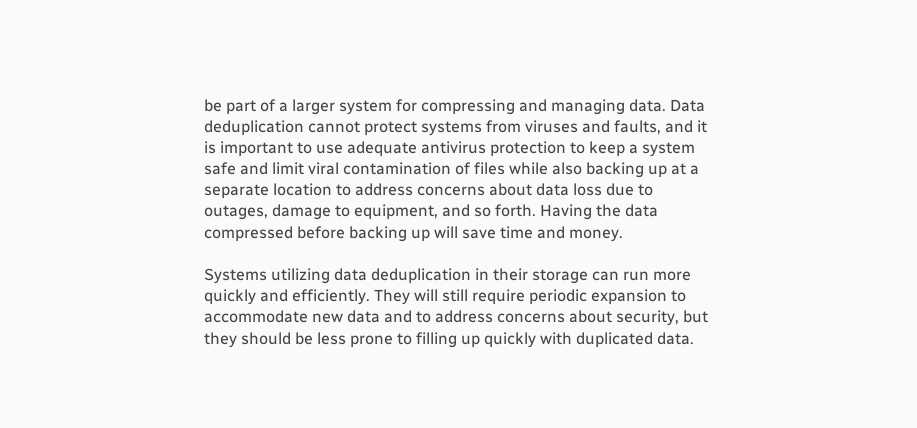be part of a larger system for compressing and managing data. Data deduplication cannot protect systems from viruses and faults, and it is important to use adequate antivirus protection to keep a system safe and limit viral contamination of files while also backing up at a separate location to address concerns about data loss due to outages, damage to equipment, and so forth. Having the data compressed before backing up will save time and money.

Systems utilizing data deduplication in their storage can run more quickly and efficiently. They will still require periodic expansion to accommodate new data and to address concerns about security, but they should be less prone to filling up quickly with duplicated data.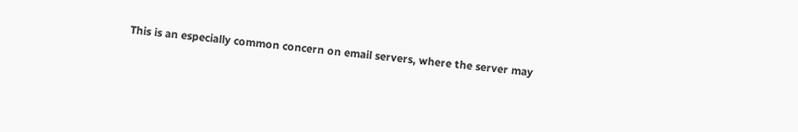This is an especially common concern on email servers, where the server may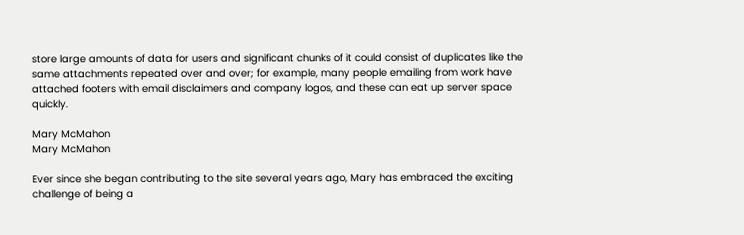store large amounts of data for users and significant chunks of it could consist of duplicates like the same attachments repeated over and over; for example, many people emailing from work have attached footers with email disclaimers and company logos, and these can eat up server space quickly.

Mary McMahon
Mary McMahon

Ever since she began contributing to the site several years ago, Mary has embraced the exciting challenge of being a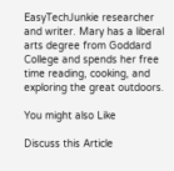EasyTechJunkie researcher and writer. Mary has a liberal arts degree from Goddard College and spends her free time reading, cooking, and exploring the great outdoors.

You might also Like

Discuss this Article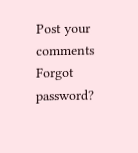Post your comments
Forgot password?